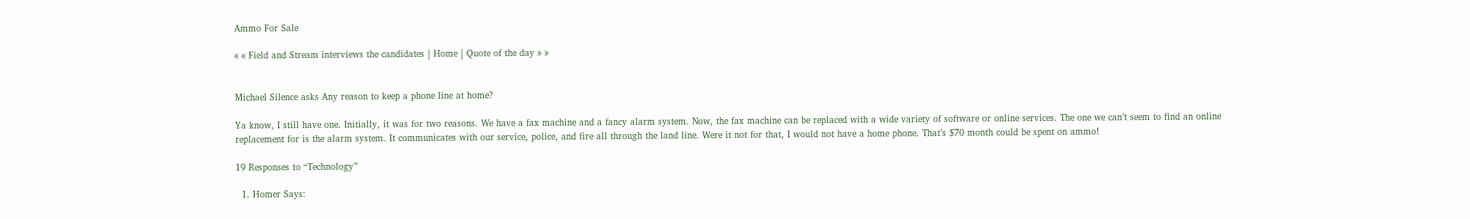Ammo For Sale

« « Field and Stream interviews the candidates | Home | Quote of the day » »


Michael Silence asks Any reason to keep a phone line at home?

Ya know, I still have one. Initially, it was for two reasons. We have a fax machine and a fancy alarm system. Now, the fax machine can be replaced with a wide variety of software or online services. The one we can’t seem to find an online replacement for is the alarm system. It communicates with our service, police, and fire all through the land line. Were it not for that, I would not have a home phone. That’s $70 month could be spent on ammo!

19 Responses to “Technology”

  1. Homer Says: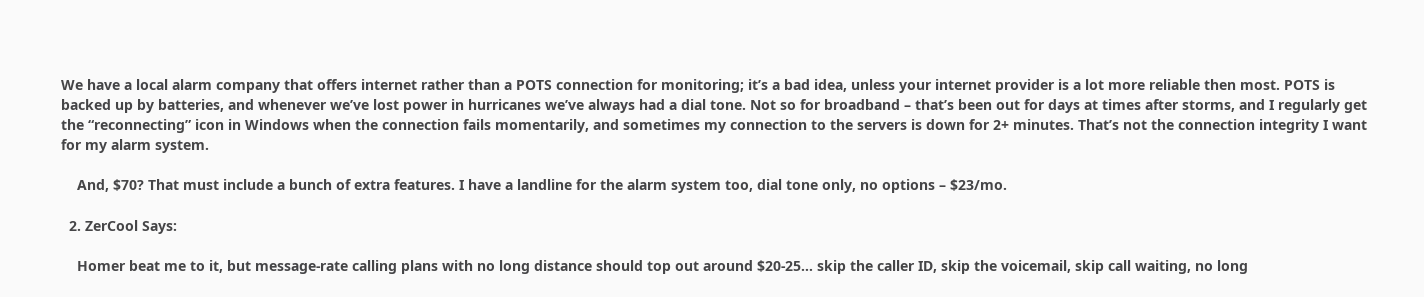We have a local alarm company that offers internet rather than a POTS connection for monitoring; it’s a bad idea, unless your internet provider is a lot more reliable then most. POTS is backed up by batteries, and whenever we’ve lost power in hurricanes we’ve always had a dial tone. Not so for broadband – that’s been out for days at times after storms, and I regularly get the “reconnecting” icon in Windows when the connection fails momentarily, and sometimes my connection to the servers is down for 2+ minutes. That’s not the connection integrity I want for my alarm system.

    And, $70? That must include a bunch of extra features. I have a landline for the alarm system too, dial tone only, no options – $23/mo.

  2. ZerCool Says:

    Homer beat me to it, but message-rate calling plans with no long distance should top out around $20-25… skip the caller ID, skip the voicemail, skip call waiting, no long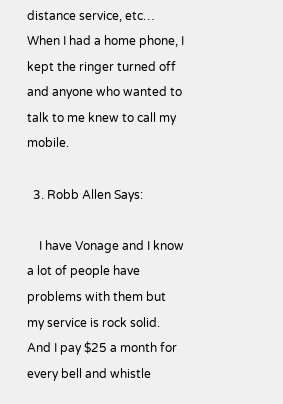distance service, etc… When I had a home phone, I kept the ringer turned off and anyone who wanted to talk to me knew to call my mobile.

  3. Robb Allen Says:

    I have Vonage and I know a lot of people have problems with them but my service is rock solid. And I pay $25 a month for every bell and whistle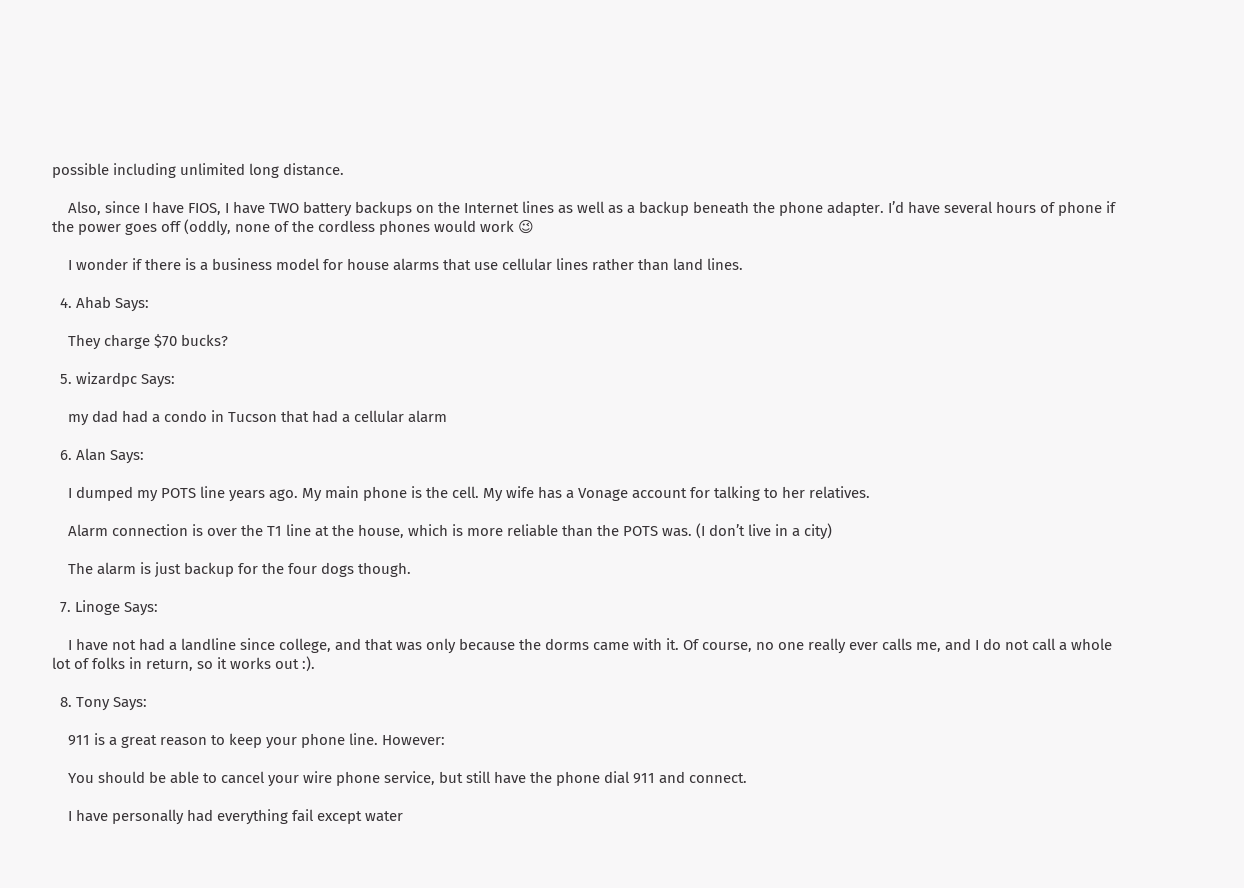possible including unlimited long distance.

    Also, since I have FIOS, I have TWO battery backups on the Internet lines as well as a backup beneath the phone adapter. I’d have several hours of phone if the power goes off (oddly, none of the cordless phones would work 😉

    I wonder if there is a business model for house alarms that use cellular lines rather than land lines.

  4. Ahab Says:

    They charge $70 bucks?

  5. wizardpc Says:

    my dad had a condo in Tucson that had a cellular alarm

  6. Alan Says:

    I dumped my POTS line years ago. My main phone is the cell. My wife has a Vonage account for talking to her relatives.

    Alarm connection is over the T1 line at the house, which is more reliable than the POTS was. (I don’t live in a city)

    The alarm is just backup for the four dogs though.

  7. Linoge Says:

    I have not had a landline since college, and that was only because the dorms came with it. Of course, no one really ever calls me, and I do not call a whole lot of folks in return, so it works out :).

  8. Tony Says:

    911 is a great reason to keep your phone line. However:

    You should be able to cancel your wire phone service, but still have the phone dial 911 and connect.

    I have personally had everything fail except water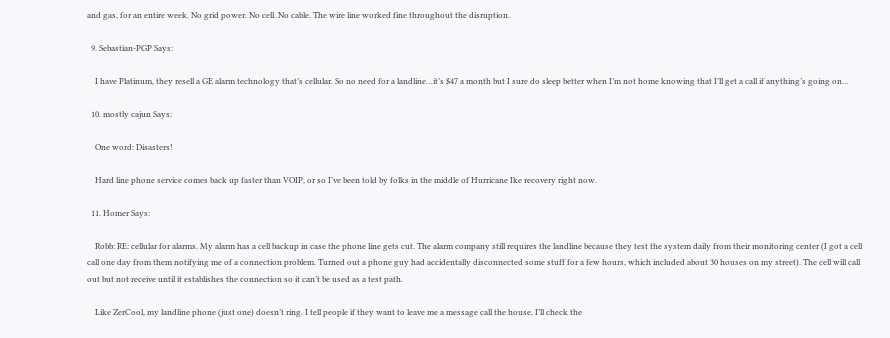and gas, for an entire week. No grid power. No cell. No cable. The wire line worked fine throughout the disruption.

  9. Sebastian-PGP Says:

    I have Platinum, they resell a GE alarm technology that’s cellular. So no need for a landline…it’s $47 a month but I sure do sleep better when I’m not home knowing that I’ll get a call if anything’s going on…

  10. mostly cajun Says:

    One word: Disasters!

    Hard line phone service comes back up faster than VOIP, or so I’ve been told by folks in the middle of Hurricane Ike recovery right now.

  11. Homer Says:

    Robb: RE: cellular for alarms. My alarm has a cell backup in case the phone line gets cut. The alarm company still requires the landline because they test the system daily from their monitoring center (I got a cell call one day from them notifying me of a connection problem. Turned out a phone guy had accidentally disconnected some stuff for a few hours, which included about 30 houses on my street). The cell will call out but not receive until it establishes the connection so it can’t be used as a test path.

    Like ZerCool, my landline phone (just one) doesn’t ring. I tell people if they want to leave me a message call the house, I’ll check the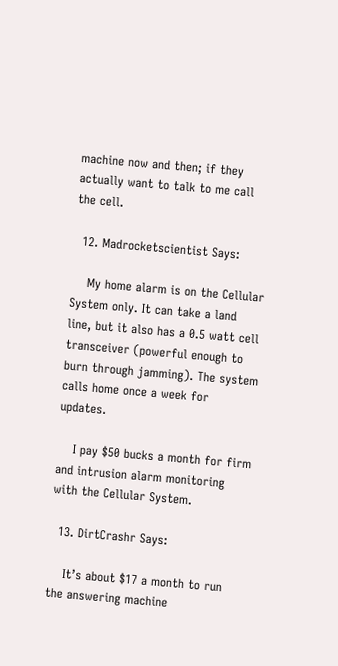machine now and then; if they actually want to talk to me call the cell.

  12. Madrocketscientist Says:

    My home alarm is on the Cellular System only. It can take a land line, but it also has a 0.5 watt cell transceiver (powerful enough to burn through jamming). The system calls home once a week for updates.

    I pay $50 bucks a month for firm and intrusion alarm monitoring with the Cellular System.

  13. DirtCrashr Says:

    It’s about $17 a month to run the answering machine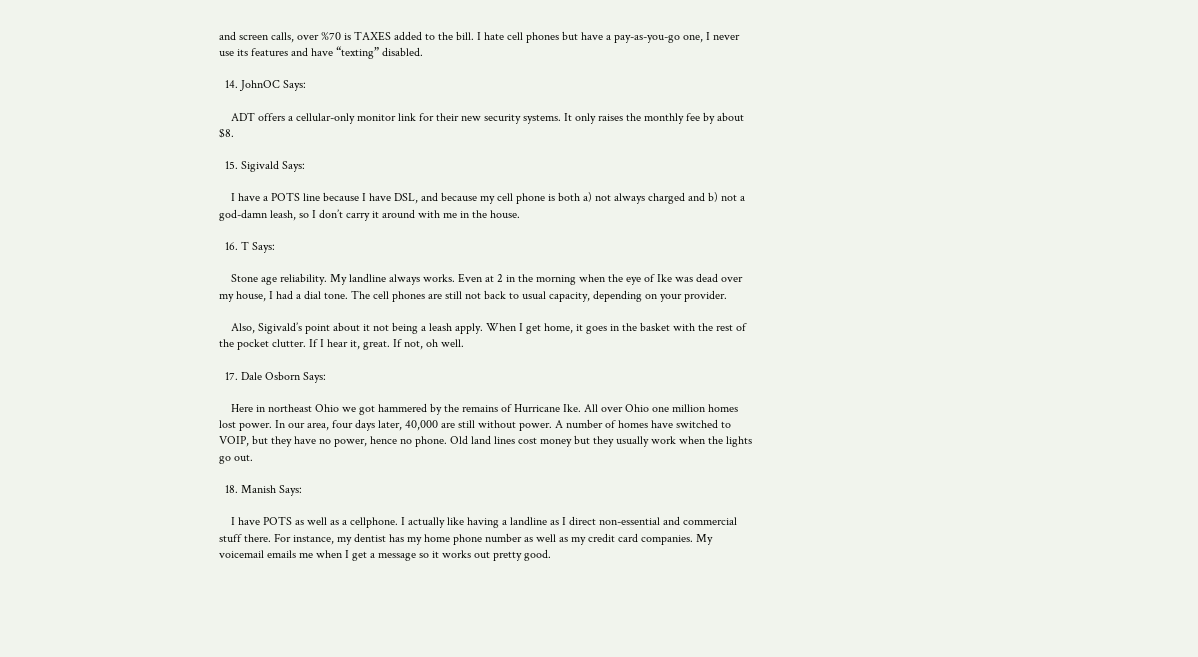and screen calls, over %70 is TAXES added to the bill. I hate cell phones but have a pay-as-you-go one, I never use its features and have “texting” disabled.

  14. JohnOC Says:

    ADT offers a cellular-only monitor link for their new security systems. It only raises the monthly fee by about $8.

  15. Sigivald Says:

    I have a POTS line because I have DSL, and because my cell phone is both a) not always charged and b) not a god-damn leash, so I don’t carry it around with me in the house.

  16. T Says:

    Stone age reliability. My landline always works. Even at 2 in the morning when the eye of Ike was dead over my house, I had a dial tone. The cell phones are still not back to usual capacity, depending on your provider.

    Also, Sigivald’s point about it not being a leash apply. When I get home, it goes in the basket with the rest of the pocket clutter. If I hear it, great. If not, oh well.

  17. Dale Osborn Says:

    Here in northeast Ohio we got hammered by the remains of Hurricane Ike. All over Ohio one million homes lost power. In our area, four days later, 40,000 are still without power. A number of homes have switched to VOIP, but they have no power, hence no phone. Old land lines cost money but they usually work when the lights go out.

  18. Manish Says:

    I have POTS as well as a cellphone. I actually like having a landline as I direct non-essential and commercial stuff there. For instance, my dentist has my home phone number as well as my credit card companies. My voicemail emails me when I get a message so it works out pretty good.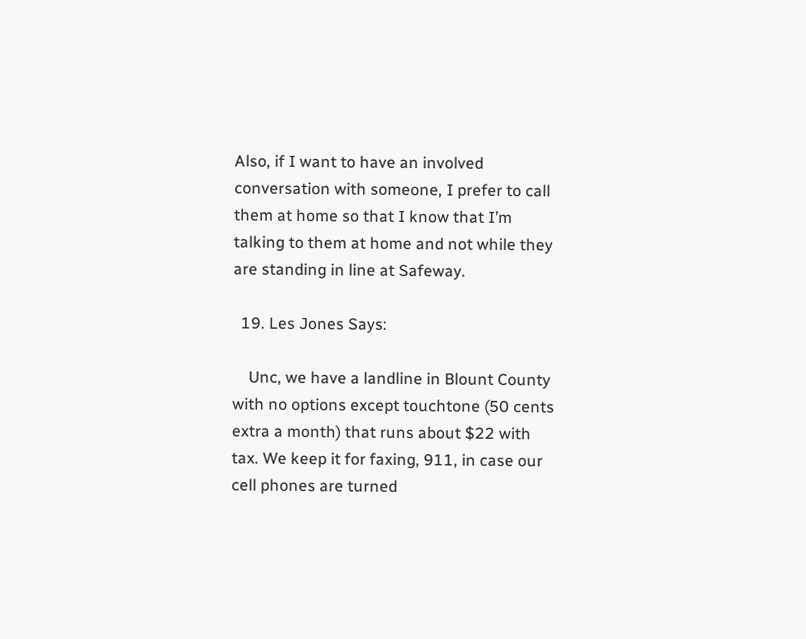Also, if I want to have an involved conversation with someone, I prefer to call them at home so that I know that I’m talking to them at home and not while they are standing in line at Safeway.

  19. Les Jones Says:

    Unc, we have a landline in Blount County with no options except touchtone (50 cents extra a month) that runs about $22 with tax. We keep it for faxing, 911, in case our cell phones are turned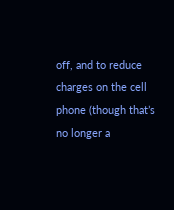off, and to reduce charges on the cell phone (though that’s no longer a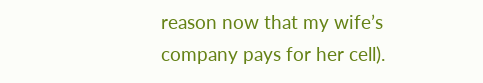reason now that my wife’s company pays for her cell).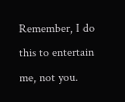Remember, I do this to entertain me, not you.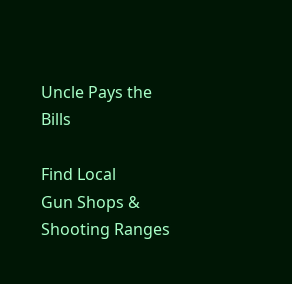Uncle Pays the Bills

Find Local
Gun Shops & Shooting Ranges